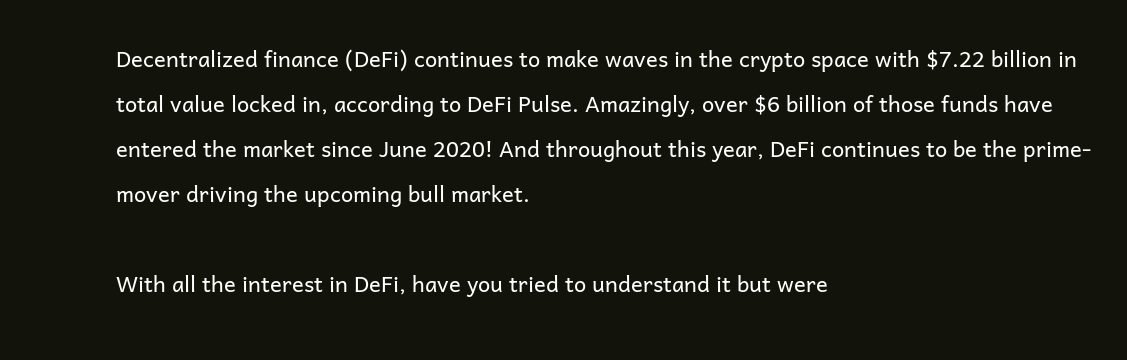Decentralized finance (DeFi) continues to make waves in the crypto space with $7.22 billion in total value locked in, according to DeFi Pulse. Amazingly, over $6 billion of those funds have entered the market since June 2020! And throughout this year, DeFi continues to be the prime-mover driving the upcoming bull market.

With all the interest in DeFi, have you tried to understand it but were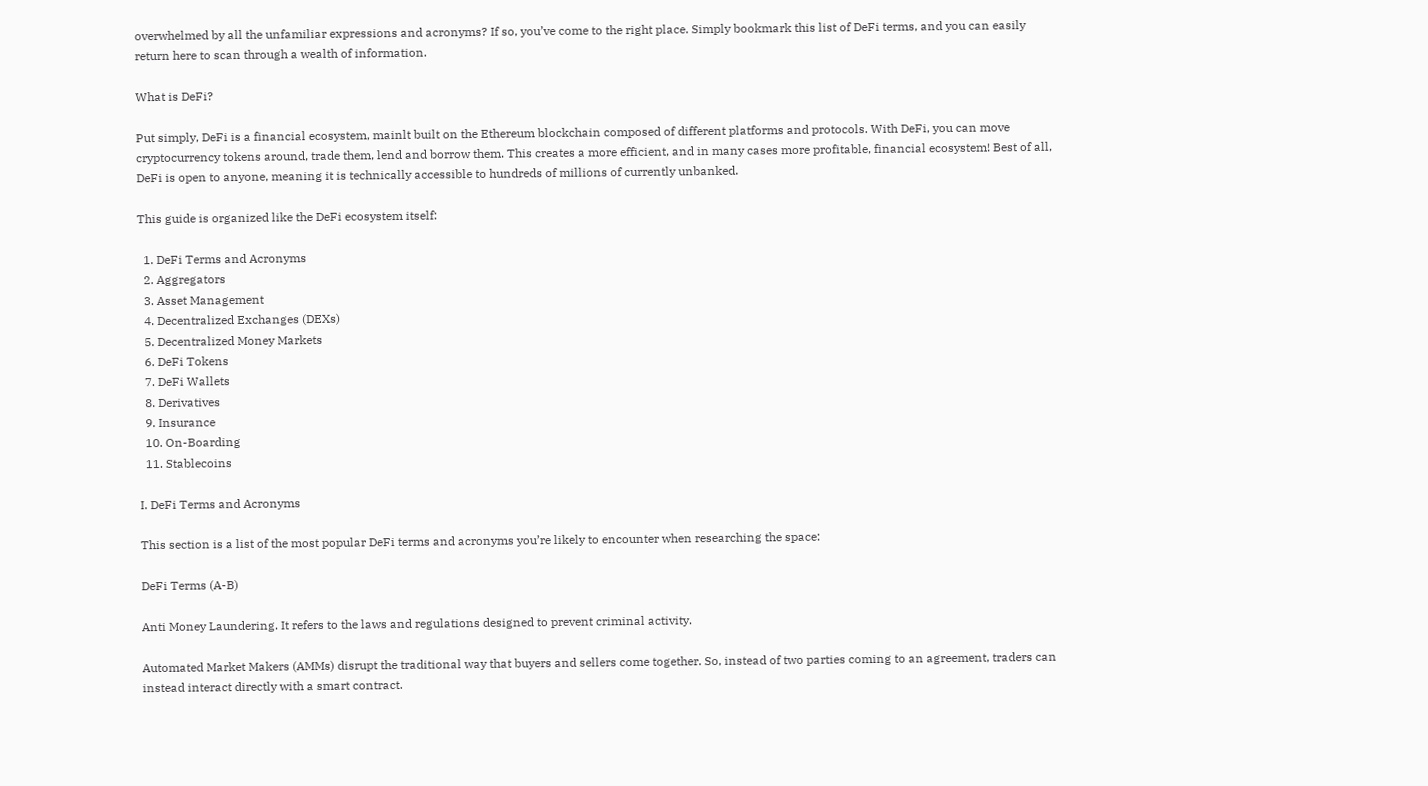overwhelmed by all the unfamiliar expressions and acronyms? If so, you’ve come to the right place. Simply bookmark this list of DeFi terms, and you can easily return here to scan through a wealth of information.

What is DeFi?

Put simply, DeFi is a financial ecosystem, mainlt built on the Ethereum blockchain composed of different platforms and protocols. With DeFi, you can move cryptocurrency tokens around, trade them, lend and borrow them. This creates a more efficient, and in many cases more profitable, financial ecosystem! Best of all, DeFi is open to anyone, meaning it is technically accessible to hundreds of millions of currently unbanked.

This guide is organized like the DeFi ecosystem itself:

  1. DeFi Terms and Acronyms
  2. Aggregators
  3. Asset Management
  4. Decentralized Exchanges (DEXs)
  5. Decentralized Money Markets
  6. DeFi Tokens
  7. DeFi Wallets
  8. Derivatives
  9. Insurance
  10. On-Boarding
  11. Stablecoins

I. DeFi Terms and Acronyms

This section is a list of the most popular DeFi terms and acronyms you’re likely to encounter when researching the space:

DeFi Terms (A-B)

Anti Money Laundering. It refers to the laws and regulations designed to prevent criminal activity.

Automated Market Makers (AMMs) disrupt the traditional way that buyers and sellers come together. So, instead of two parties coming to an agreement, traders can instead interact directly with a smart contract.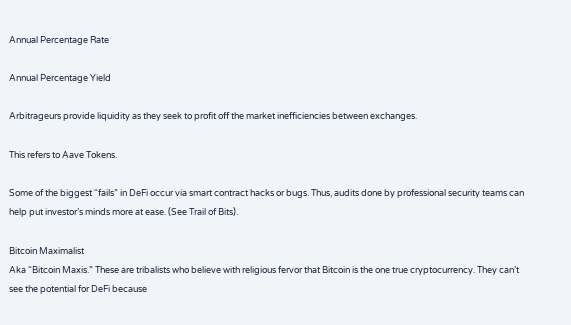Annual Percentage Rate

Annual Percentage Yield

Arbitrageurs provide liquidity as they seek to profit off the market inefficiencies between exchanges.

This refers to Aave Tokens.

Some of the biggest “fails” in DeFi occur via smart contract hacks or bugs. Thus, audits done by professional security teams can help put investor’s minds more at ease. (See Trail of Bits).

Bitcoin Maximalist
Aka “Bitcoin Maxis.” These are tribalists who believe with religious fervor that Bitcoin is the one true cryptocurrency. They can’t see the potential for DeFi because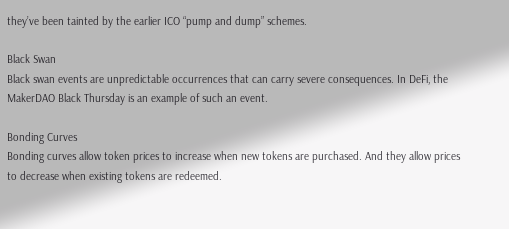they’ve been tainted by the earlier ICO “pump and dump” schemes.

Black Swan
Black swan events are unpredictable occurrences that can carry severe consequences. In DeFi, the MakerDAO Black Thursday is an example of such an event.

Bonding Curves
Bonding curves allow token prices to increase when new tokens are purchased. And they allow prices to decrease when existing tokens are redeemed.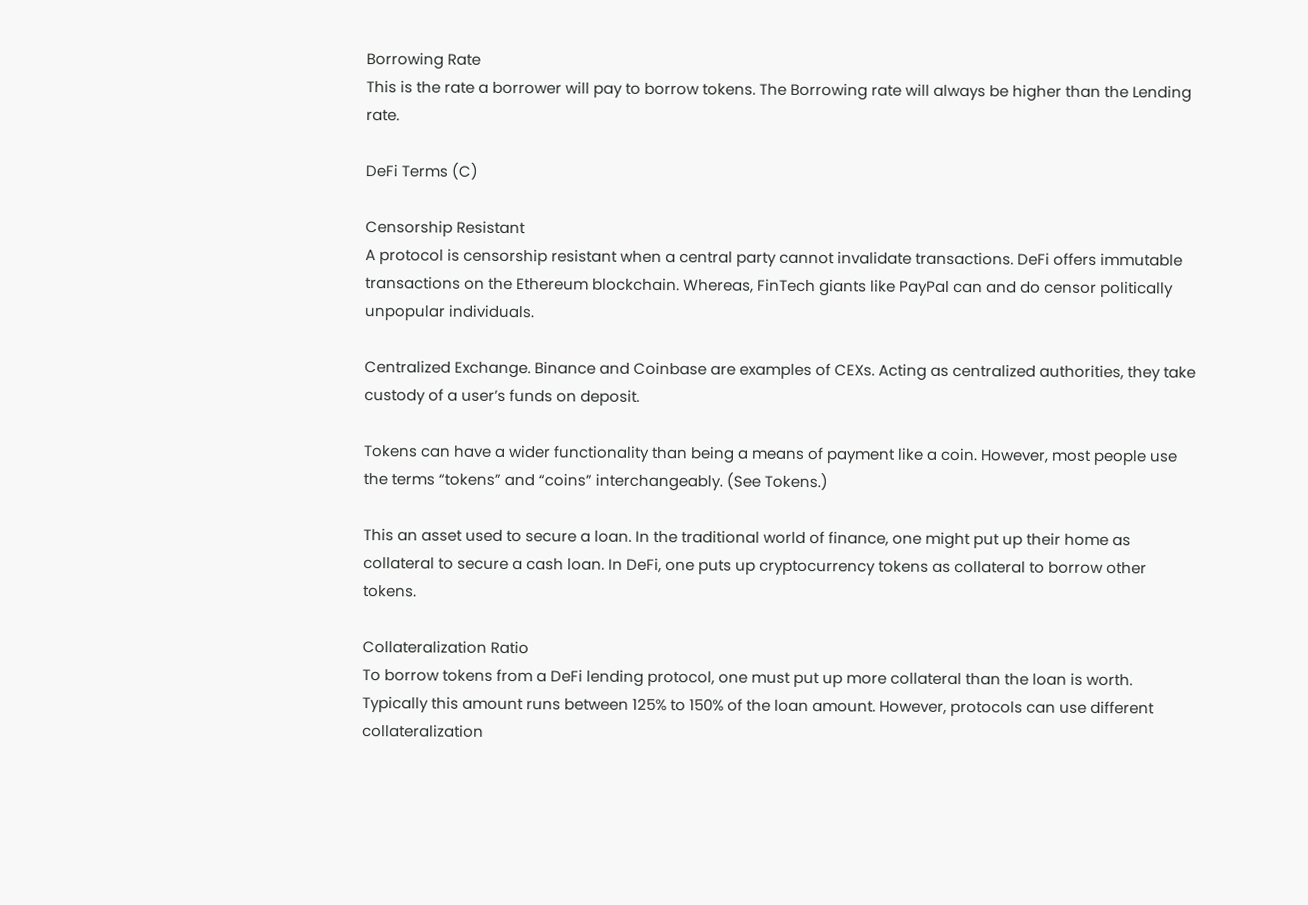Borrowing Rate
This is the rate a borrower will pay to borrow tokens. The Borrowing rate will always be higher than the Lending rate.

DeFi Terms (C)

Censorship Resistant
A protocol is censorship resistant when a central party cannot invalidate transactions. DeFi offers immutable transactions on the Ethereum blockchain. Whereas, FinTech giants like PayPal can and do censor politically unpopular individuals.

Centralized Exchange. Binance and Coinbase are examples of CEXs. Acting as centralized authorities, they take custody of a user’s funds on deposit.

Tokens can have a wider functionality than being a means of payment like a coin. However, most people use the terms “tokens” and “coins” interchangeably. (See Tokens.)

This an asset used to secure a loan. In the traditional world of finance, one might put up their home as collateral to secure a cash loan. In DeFi, one puts up cryptocurrency tokens as collateral to borrow other tokens.

Collateralization Ratio
To borrow tokens from a DeFi lending protocol, one must put up more collateral than the loan is worth. Typically this amount runs between 125% to 150% of the loan amount. However, protocols can use different collateralization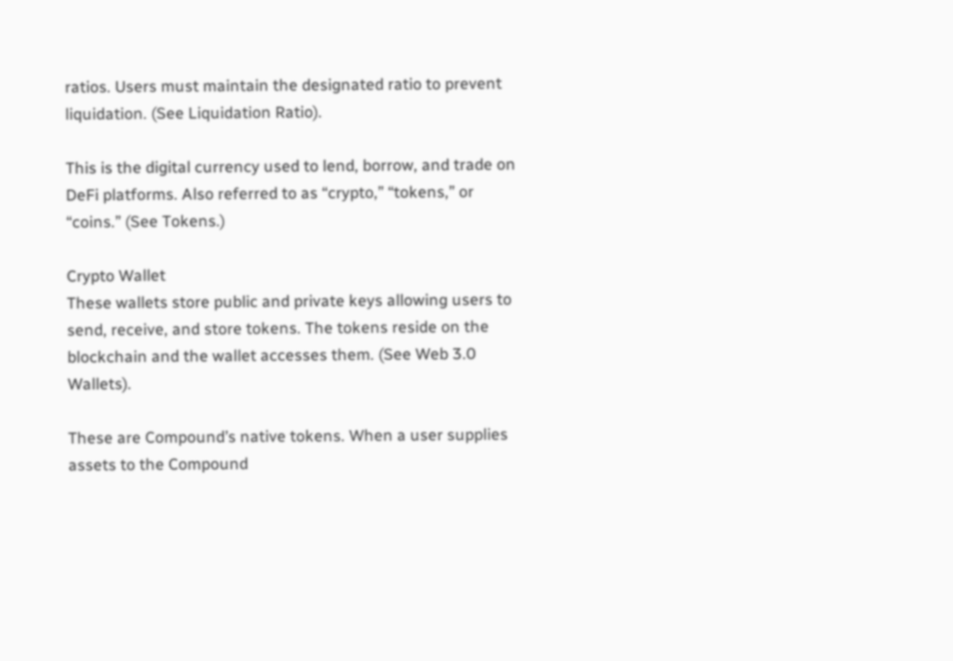ratios. Users must maintain the designated ratio to prevent liquidation. (See Liquidation Ratio).

This is the digital currency used to lend, borrow, and trade on DeFi platforms. Also referred to as “crypto,” “tokens,” or “coins.” (See Tokens.)

Crypto Wallet
These wallets store public and private keys allowing users to send, receive, and store tokens. The tokens reside on the blockchain and the wallet accesses them. (See Web 3.0 Wallets).

These are Compound’s native tokens. When a user supplies assets to the Compound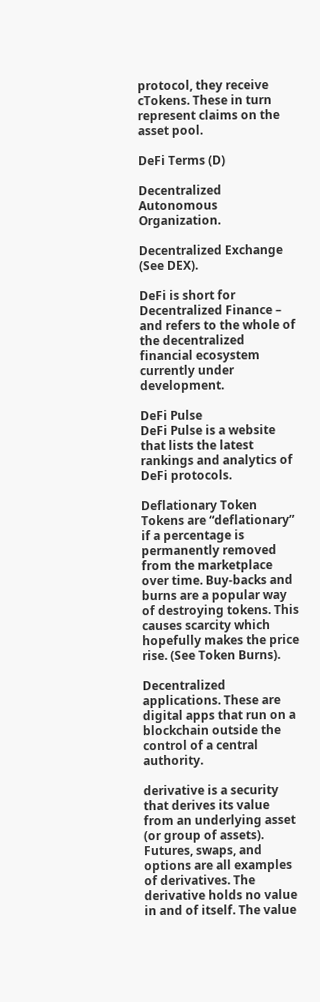protocol, they receive cTokens. These in turn represent claims on the asset pool.

DeFi Terms (D)

Decentralized Autonomous Organization.

Decentralized Exchange
(See DEX).

DeFi is short for Decentralized Finance – and refers to the whole of the decentralized financial ecosystem currently under development.

DeFi Pulse
DeFi Pulse is a website that lists the latest rankings and analytics of DeFi protocols.

Deflationary Token
Tokens are “deflationary” if a percentage is permanently removed from the marketplace over time. Buy-backs and burns are a popular way of destroying tokens. This causes scarcity which hopefully makes the price rise. (See Token Burns).

Decentralized applications. These are digital apps that run on a blockchain outside the control of a central authority.

derivative is a security that derives its value from an underlying asset (or group of assets). Futures, swaps, and options are all examples of derivatives. The derivative holds no value in and of itself. The value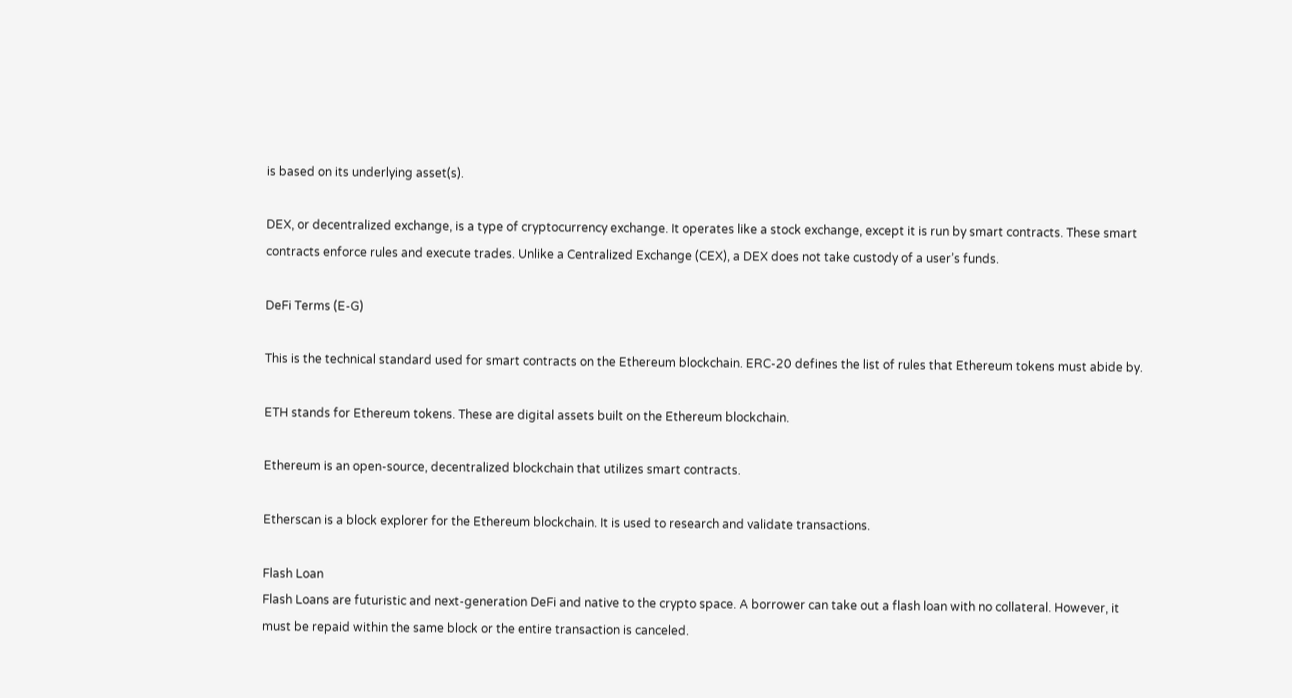is based on its underlying asset(s).

DEX, or decentralized exchange, is a type of cryptocurrency exchange. It operates like a stock exchange, except it is run by smart contracts. These smart contracts enforce rules and execute trades. Unlike a Centralized Exchange (CEX), a DEX does not take custody of a user’s funds.

DeFi Terms (E-G)

This is the technical standard used for smart contracts on the Ethereum blockchain. ERC-20 defines the list of rules that Ethereum tokens must abide by.

ETH stands for Ethereum tokens. These are digital assets built on the Ethereum blockchain.

Ethereum is an open-source, decentralized blockchain that utilizes smart contracts.

Etherscan is a block explorer for the Ethereum blockchain. It is used to research and validate transactions.

Flash Loan
Flash Loans are futuristic and next-generation DeFi and native to the crypto space. A borrower can take out a flash loan with no collateral. However, it must be repaid within the same block or the entire transaction is canceled.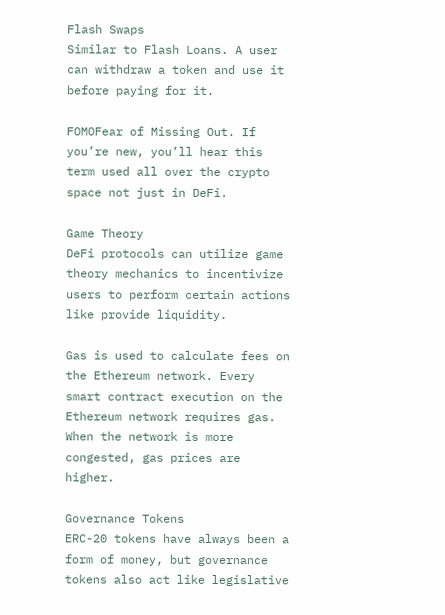Flash Swaps
Similar to Flash Loans. A user can withdraw a token and use it before paying for it.

FOMOFear of Missing Out. If you’re new, you’ll hear this term used all over the crypto space not just in DeFi.

Game Theory
DeFi protocols can utilize game theory mechanics to incentivize users to perform certain actions like provide liquidity.

Gas is used to calculate fees on the Ethereum network. Every smart contract execution on the Ethereum network requires gas. When the network is more congested, gas prices are higher.

Governance Tokens
ERC-20 tokens have always been a form of money, but governance tokens also act like legislative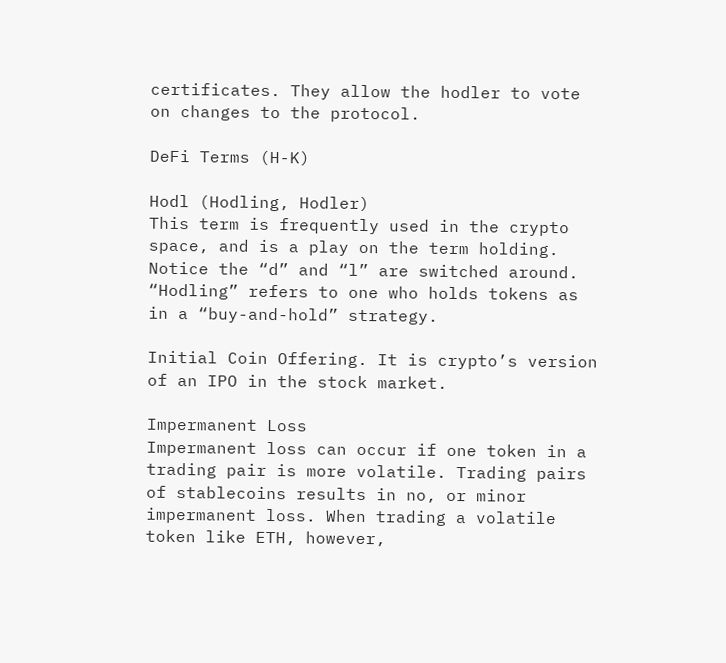certificates. They allow the hodler to vote on changes to the protocol.

DeFi Terms (H-K)

Hodl (Hodling, Hodler)
This term is frequently used in the crypto space, and is a play on the term holding. Notice the “d” and “l” are switched around. “Hodling” refers to one who holds tokens as in a “buy-and-hold” strategy.

Initial Coin Offering. It is crypto’s version of an IPO in the stock market.

Impermanent Loss
Impermanent loss can occur if one token in a trading pair is more volatile. Trading pairs of stablecoins results in no, or minor impermanent loss. When trading a volatile token like ETH, however,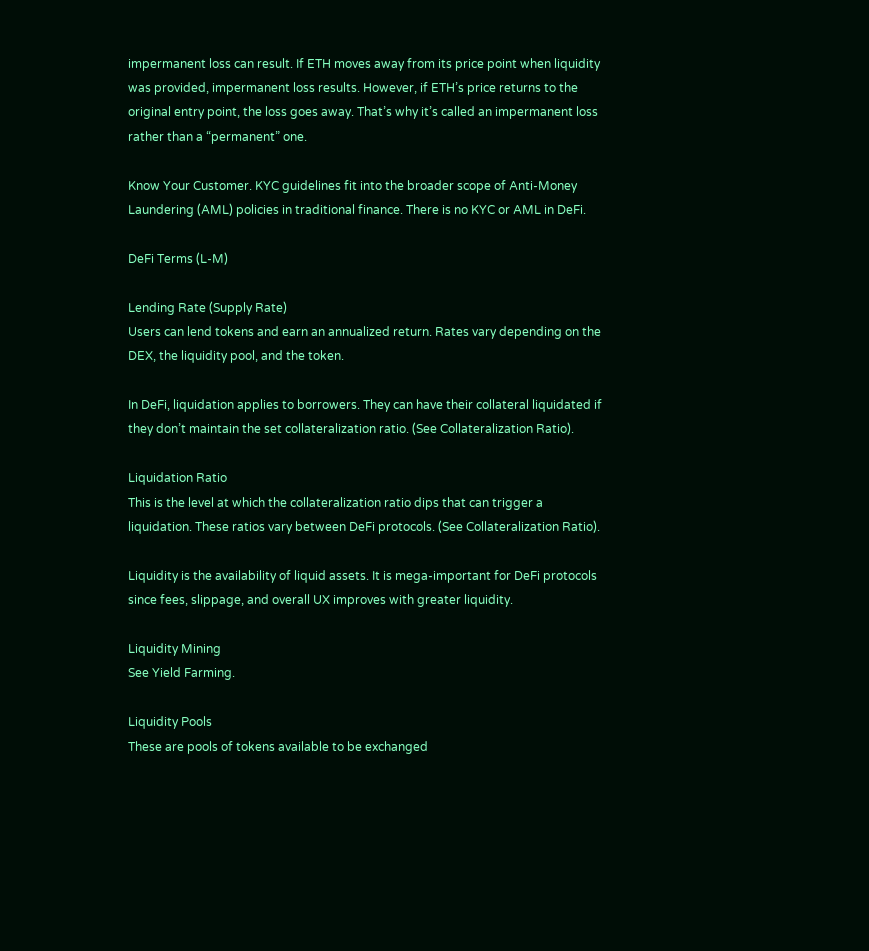impermanent loss can result. If ETH moves away from its price point when liquidity was provided, impermanent loss results. However, if ETH’s price returns to the original entry point, the loss goes away. That’s why it’s called an impermanent loss rather than a “permanent” one.

Know Your Customer. KYC guidelines fit into the broader scope of Anti-Money Laundering (AML) policies in traditional finance. There is no KYC or AML in DeFi.

DeFi Terms (L-M)

Lending Rate (Supply Rate)
Users can lend tokens and earn an annualized return. Rates vary depending on the DEX, the liquidity pool, and the token.

In DeFi, liquidation applies to borrowers. They can have their collateral liquidated if they don’t maintain the set collateralization ratio. (See Collateralization Ratio).

Liquidation Ratio
This is the level at which the collateralization ratio dips that can trigger a liquidation. These ratios vary between DeFi protocols. (See Collateralization Ratio).

Liquidity is the availability of liquid assets. It is mega-important for DeFi protocols since fees, slippage, and overall UX improves with greater liquidity.

Liquidity Mining
See Yield Farming.

Liquidity Pools
These are pools of tokens available to be exchanged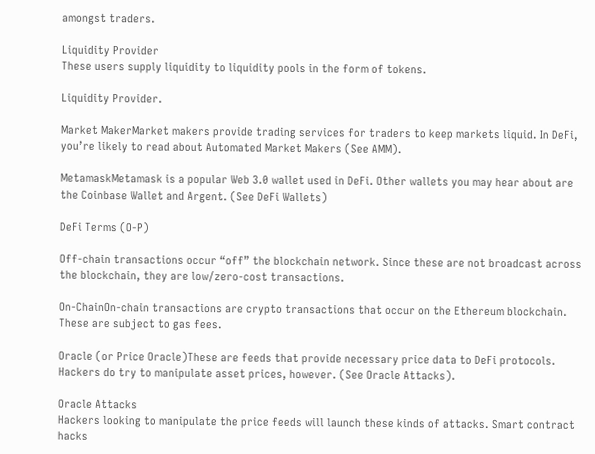amongst traders.

Liquidity Provider
These users supply liquidity to liquidity pools in the form of tokens.

Liquidity Provider.

Market MakerMarket makers provide trading services for traders to keep markets liquid. In DeFi, you’re likely to read about Automated Market Makers (See AMM).

MetamaskMetamask is a popular Web 3.0 wallet used in DeFi. Other wallets you may hear about are the Coinbase Wallet and Argent. (See DeFi Wallets)

DeFi Terms (O-P)

Off-chain transactions occur “off” the blockchain network. Since these are not broadcast across the blockchain, they are low/zero-cost transactions.

On-ChainOn-chain transactions are crypto transactions that occur on the Ethereum blockchain. These are subject to gas fees.

Oracle (or Price Oracle)These are feeds that provide necessary price data to DeFi protocols. Hackers do try to manipulate asset prices, however. (See Oracle Attacks).

Oracle Attacks
Hackers looking to manipulate the price feeds will launch these kinds of attacks. Smart contract hacks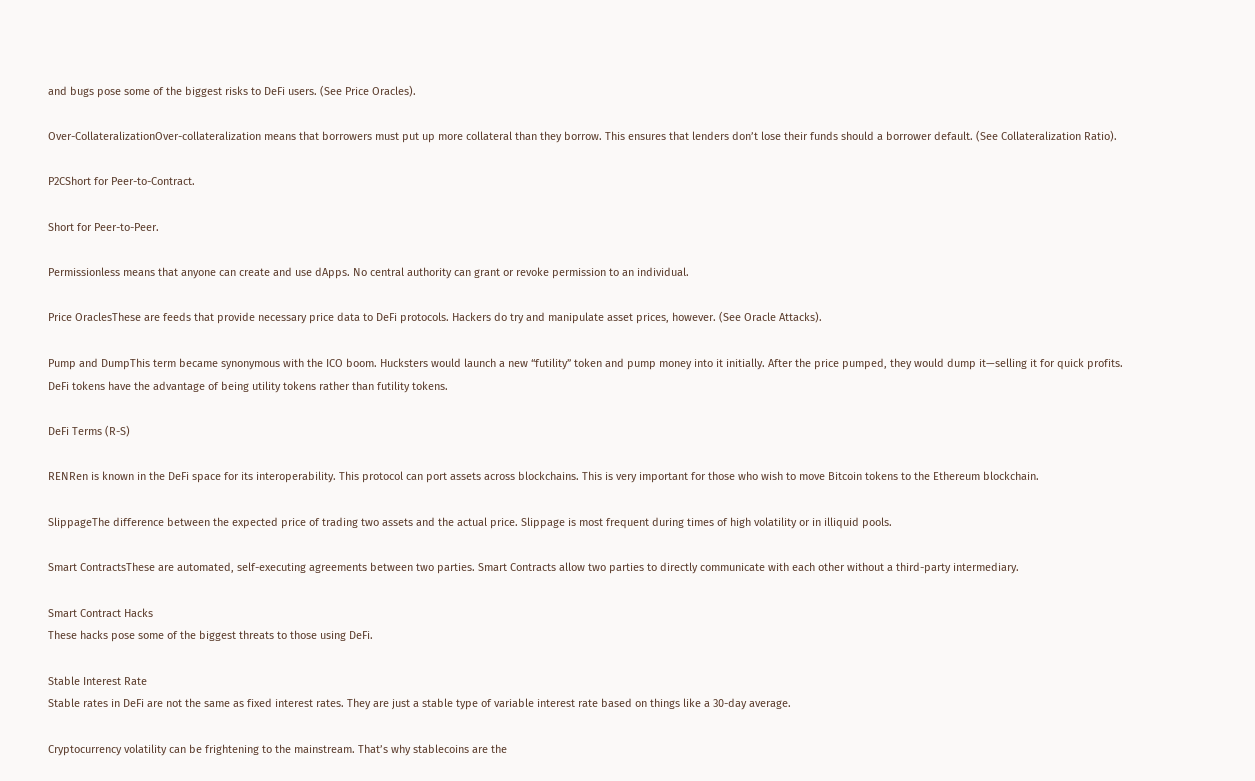and bugs pose some of the biggest risks to DeFi users. (See Price Oracles).

Over-CollateralizationOver-collateralization means that borrowers must put up more collateral than they borrow. This ensures that lenders don’t lose their funds should a borrower default. (See Collateralization Ratio).

P2CShort for Peer-to-Contract.

Short for Peer-to-Peer.

Permissionless means that anyone can create and use dApps. No central authority can grant or revoke permission to an individual.

Price OraclesThese are feeds that provide necessary price data to DeFi protocols. Hackers do try and manipulate asset prices, however. (See Oracle Attacks).

Pump and DumpThis term became synonymous with the ICO boom. Hucksters would launch a new “futility” token and pump money into it initially. After the price pumped, they would dump it—selling it for quick profits. DeFi tokens have the advantage of being utility tokens rather than futility tokens.

DeFi Terms (R-S)

RENRen is known in the DeFi space for its interoperability. This protocol can port assets across blockchains. This is very important for those who wish to move Bitcoin tokens to the Ethereum blockchain.

SlippageThe difference between the expected price of trading two assets and the actual price. Slippage is most frequent during times of high volatility or in illiquid pools.

Smart ContractsThese are automated, self-executing agreements between two parties. Smart Contracts allow two parties to directly communicate with each other without a third-party intermediary.

Smart Contract Hacks
These hacks pose some of the biggest threats to those using DeFi.

Stable Interest Rate
Stable rates in DeFi are not the same as fixed interest rates. They are just a stable type of variable interest rate based on things like a 30-day average.

Cryptocurrency volatility can be frightening to the mainstream. That’s why stablecoins are the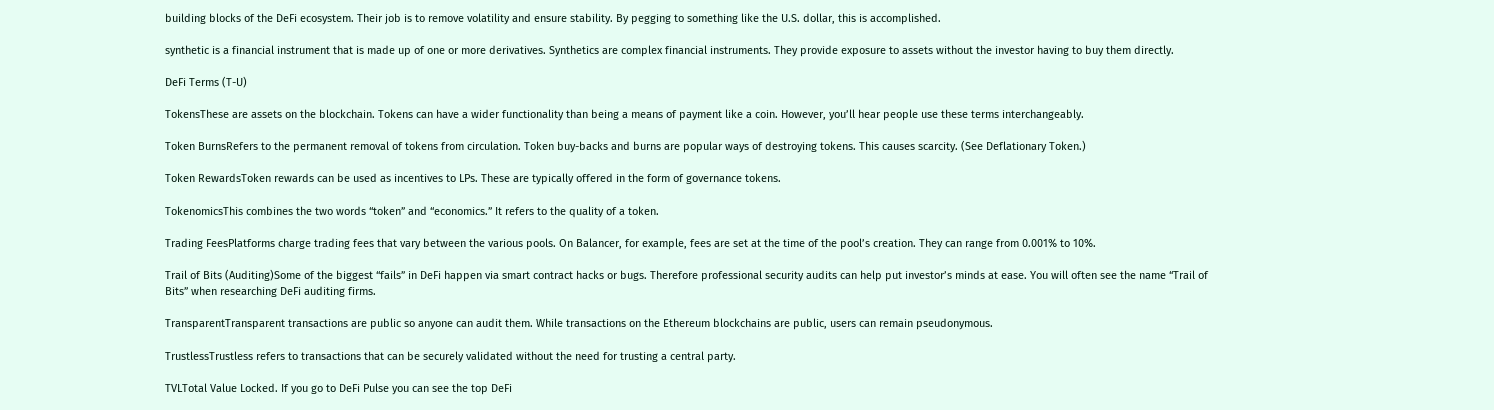building blocks of the DeFi ecosystem. Their job is to remove volatility and ensure stability. By pegging to something like the U.S. dollar, this is accomplished.

synthetic is a financial instrument that is made up of one or more derivatives. Synthetics are complex financial instruments. They provide exposure to assets without the investor having to buy them directly.

DeFi Terms (T-U)

TokensThese are assets on the blockchain. Tokens can have a wider functionality than being a means of payment like a coin. However, you’ll hear people use these terms interchangeably.

Token BurnsRefers to the permanent removal of tokens from circulation. Token buy-backs and burns are popular ways of destroying tokens. This causes scarcity. (See Deflationary Token.)

Token RewardsToken rewards can be used as incentives to LPs. These are typically offered in the form of governance tokens.

TokenomicsThis combines the two words “token” and “economics.” It refers to the quality of a token.

Trading FeesPlatforms charge trading fees that vary between the various pools. On Balancer, for example, fees are set at the time of the pool’s creation. They can range from 0.001% to 10%.

Trail of Bits (Auditing)Some of the biggest “fails” in DeFi happen via smart contract hacks or bugs. Therefore professional security audits can help put investor’s minds at ease. You will often see the name “Trail of Bits” when researching DeFi auditing firms.

TransparentTransparent transactions are public so anyone can audit them. While transactions on the Ethereum blockchains are public, users can remain pseudonymous.

TrustlessTrustless refers to transactions that can be securely validated without the need for trusting a central party.

TVLTotal Value Locked. If you go to DeFi Pulse you can see the top DeFi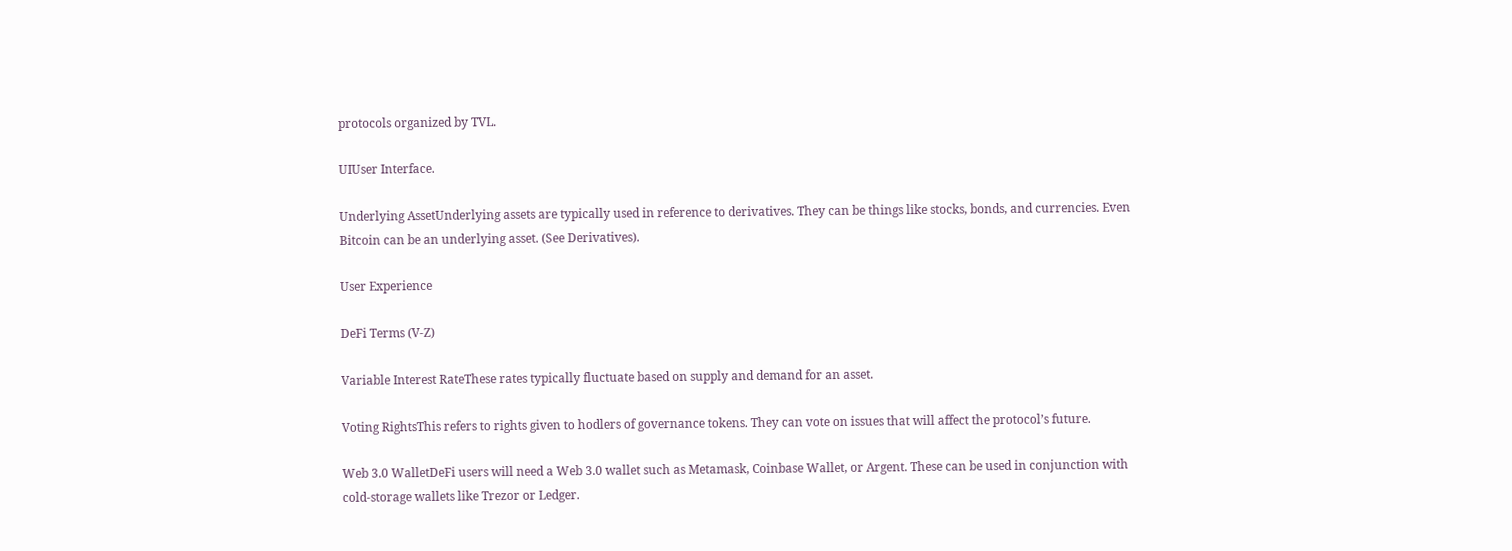protocols organized by TVL.

UIUser Interface.

Underlying AssetUnderlying assets are typically used in reference to derivatives. They can be things like stocks, bonds, and currencies. Even Bitcoin can be an underlying asset. (See Derivatives).

User Experience

DeFi Terms (V-Z)

Variable Interest RateThese rates typically fluctuate based on supply and demand for an asset.

Voting RightsThis refers to rights given to hodlers of governance tokens. They can vote on issues that will affect the protocol’s future.

Web 3.0 WalletDeFi users will need a Web 3.0 wallet such as Metamask, Coinbase Wallet, or Argent. These can be used in conjunction with cold-storage wallets like Trezor or Ledger.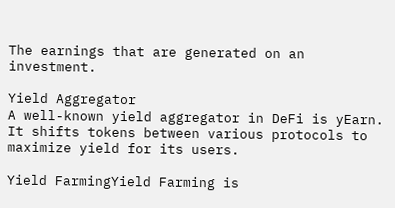The earnings that are generated on an investment.

Yield Aggregator
A well-known yield aggregator in DeFi is yEarn. It shifts tokens between various protocols to maximize yield for its users.

Yield FarmingYield Farming is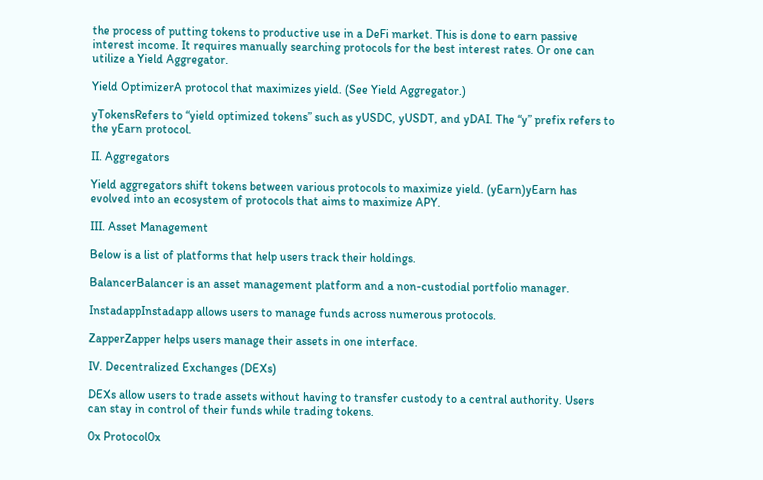the process of putting tokens to productive use in a DeFi market. This is done to earn passive interest income. It requires manually searching protocols for the best interest rates. Or one can utilize a Yield Aggregator.

Yield OptimizerA protocol that maximizes yield. (See Yield Aggregator.)

yTokensRefers to “yield optimized tokens” such as yUSDC, yUSDT, and yDAI. The “y” prefix refers to the yEarn protocol.

II. Aggregators

Yield aggregators shift tokens between various protocols to maximize yield. (yEarn)yEarn has evolved into an ecosystem of protocols that aims to maximize APY.

III. Asset Management

Below is a list of platforms that help users track their holdings.

BalancerBalancer is an asset management platform and a non-custodial portfolio manager.

InstadappInstadapp allows users to manage funds across numerous protocols.

ZapperZapper helps users manage their assets in one interface.

IV. Decentralized Exchanges (DEXs)

DEXs allow users to trade assets without having to transfer custody to a central authority. Users can stay in control of their funds while trading tokens.

0x Protocol0x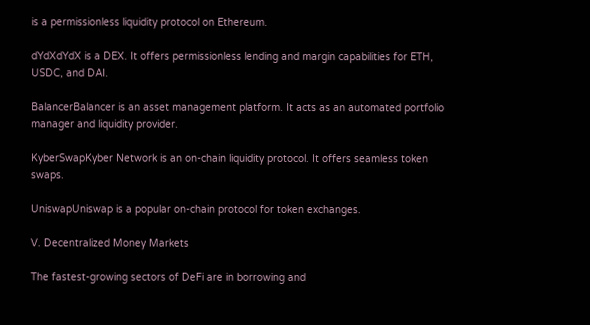is a permissionless liquidity protocol on Ethereum.

dYdXdYdX is a DEX. It offers permissionless lending and margin capabilities for ETH, USDC, and DAI.

BalancerBalancer is an asset management platform. It acts as an automated portfolio manager and liquidity provider.

KyberSwapKyber Network is an on-chain liquidity protocol. It offers seamless token swaps.

UniswapUniswap is a popular on-chain protocol for token exchanges.

V. Decentralized Money Markets

The fastest-growing sectors of DeFi are in borrowing and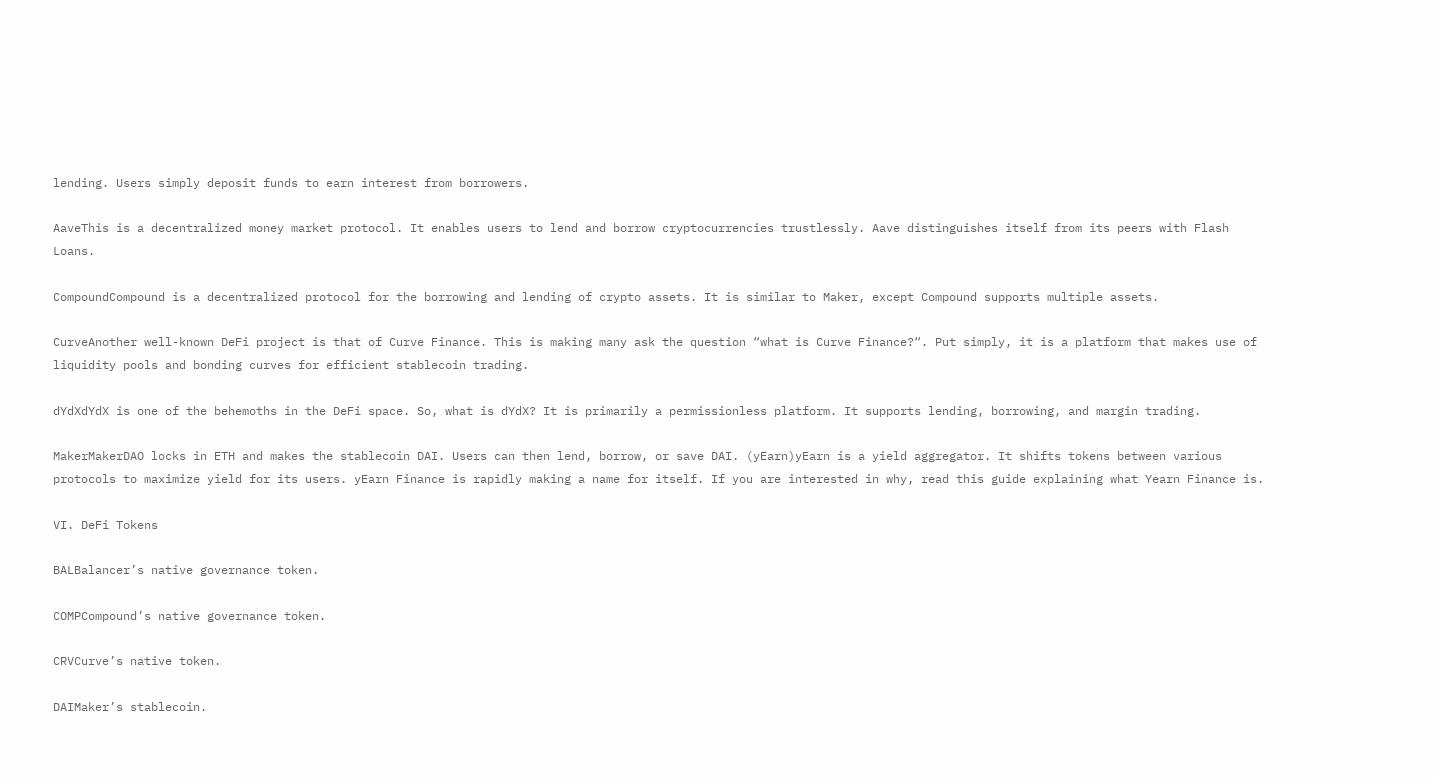lending. Users simply deposit funds to earn interest from borrowers.

AaveThis is a decentralized money market protocol. It enables users to lend and borrow cryptocurrencies trustlessly. Aave distinguishes itself from its peers with Flash Loans.

CompoundCompound is a decentralized protocol for the borrowing and lending of crypto assets. It is similar to Maker, except Compound supports multiple assets.

CurveAnother well-known DeFi project is that of Curve Finance. This is making many ask the question “what is Curve Finance?“. Put simply, it is a platform that makes use of liquidity pools and bonding curves for efficient stablecoin trading.

dYdXdYdX is one of the behemoths in the DeFi space. So, what is dYdX? It is primarily a permissionless platform. It supports lending, borrowing, and margin trading.

MakerMakerDAO locks in ETH and makes the stablecoin DAI. Users can then lend, borrow, or save DAI. (yEarn)yEarn is a yield aggregator. It shifts tokens between various protocols to maximize yield for its users. yEarn Finance is rapidly making a name for itself. If you are interested in why, read this guide explaining what Yearn Finance is.

VI. DeFi Tokens

BALBalancer’s native governance token.

COMPCompound’s native governance token.

CRVCurve’s native token.

DAIMaker’s stablecoin.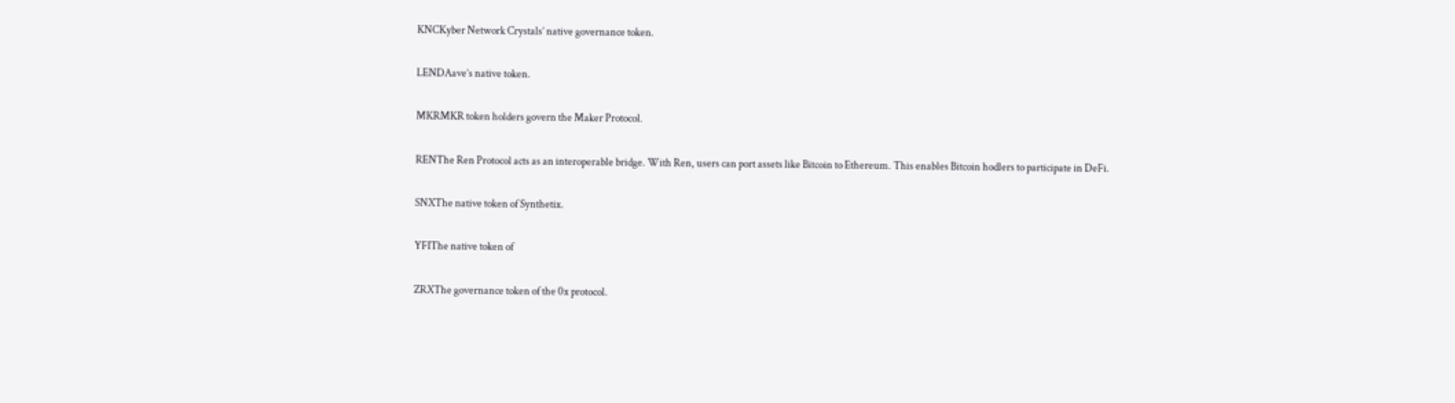KNCKyber Network Crystals’ native governance token.

LENDAave’s native token.

MKRMKR token holders govern the Maker Protocol.

RENThe Ren Protocol acts as an interoperable bridge. With Ren, users can port assets like Bitcoin to Ethereum. This enables Bitcoin hodlers to participate in DeFi.

SNXThe native token of Synthetix.

YFIThe native token of

ZRXThe governance token of the 0x protocol.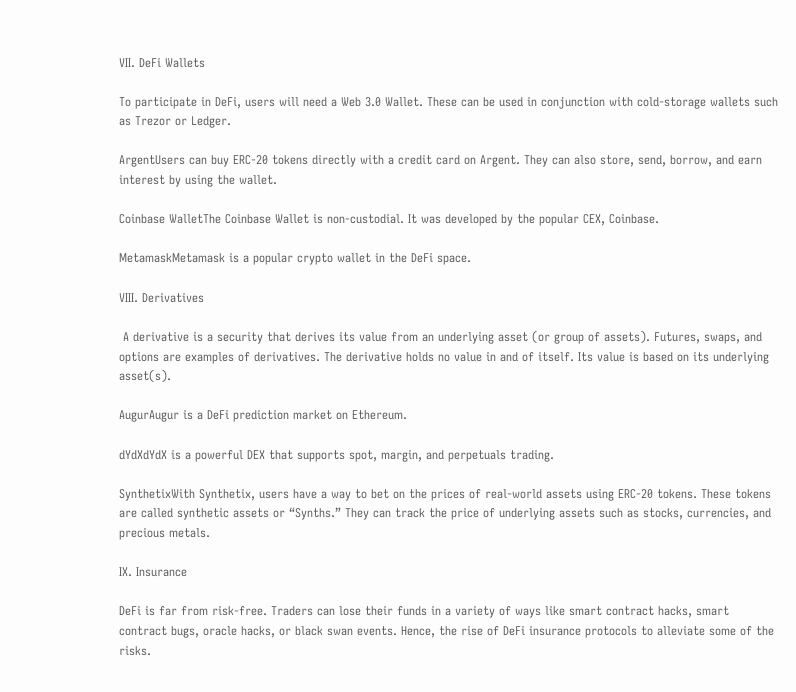VII. DeFi Wallets

To participate in DeFi, users will need a Web 3.0 Wallet. These can be used in conjunction with cold-storage wallets such as Trezor or Ledger.

ArgentUsers can buy ERC-20 tokens directly with a credit card on Argent. They can also store, send, borrow, and earn interest by using the wallet.

Coinbase WalletThe Coinbase Wallet is non-custodial. It was developed by the popular CEX, Coinbase.

MetamaskMetamask is a popular crypto wallet in the DeFi space.

VIII. Derivatives

 A derivative is a security that derives its value from an underlying asset (or group of assets). Futures, swaps, and options are examples of derivatives. The derivative holds no value in and of itself. Its value is based on its underlying asset(s).

AugurAugur is a DeFi prediction market on Ethereum.

dYdXdYdX is a powerful DEX that supports spot, margin, and perpetuals trading.

SynthetixWith Synthetix, users have a way to bet on the prices of real-world assets using ERC-20 tokens. These tokens are called synthetic assets or “Synths.” They can track the price of underlying assets such as stocks, currencies, and precious metals.

IX. Insurance

DeFi is far from risk-free. Traders can lose their funds in a variety of ways like smart contract hacks, smart contract bugs, oracle hacks, or black swan events. Hence, the rise of DeFi insurance protocols to alleviate some of the risks.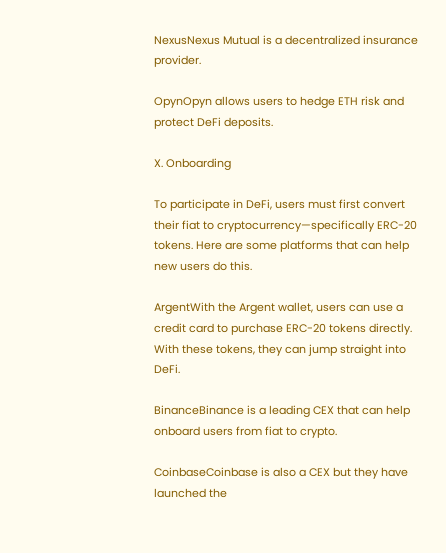NexusNexus Mutual is a decentralized insurance provider.

OpynOpyn allows users to hedge ETH risk and protect DeFi deposits.

X. Onboarding

To participate in DeFi, users must first convert their fiat to cryptocurrency—specifically ERC-20 tokens. Here are some platforms that can help new users do this.

ArgentWith the Argent wallet, users can use a credit card to purchase ERC-20 tokens directly. With these tokens, they can jump straight into DeFi.

BinanceBinance is a leading CEX that can help onboard users from fiat to crypto.

CoinbaseCoinbase is also a CEX but they have launched the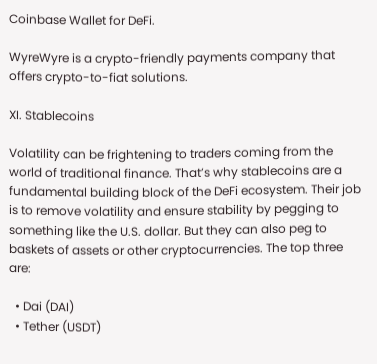Coinbase Wallet for DeFi.

WyreWyre is a crypto-friendly payments company that offers crypto-to-fiat solutions.

XI. Stablecoins

Volatility can be frightening to traders coming from the world of traditional finance. That’s why stablecoins are a fundamental building block of the DeFi ecosystem. Their job is to remove volatility and ensure stability by pegging to something like the U.S. dollar. But they can also peg to baskets of assets or other cryptocurrencies. The top three are:

  • Dai (DAI)
  • Tether (USDT)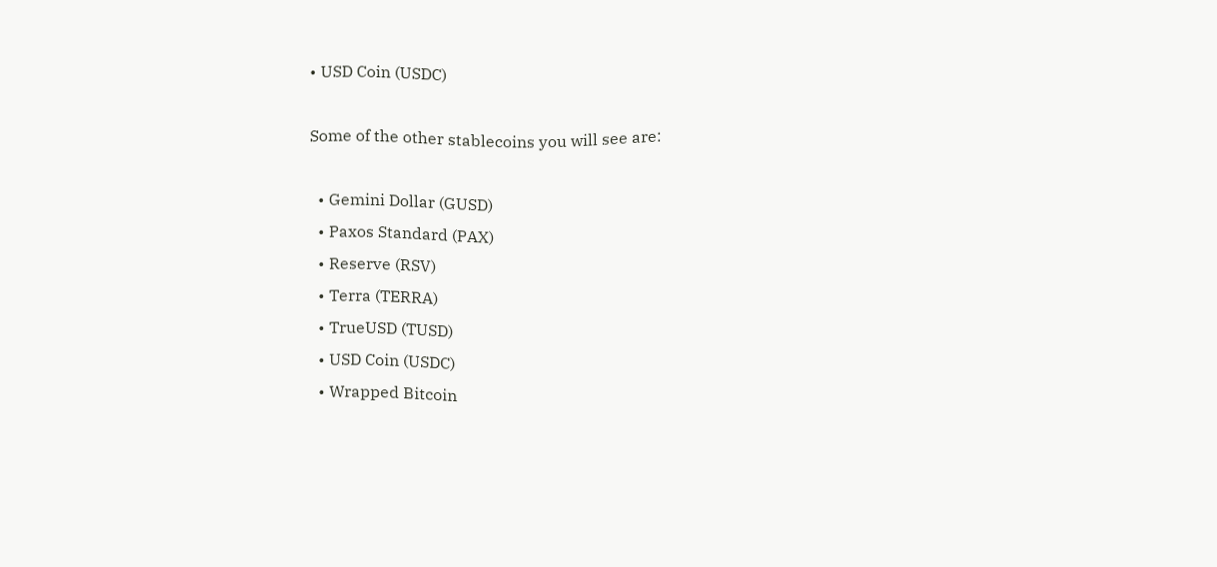• USD Coin (USDC)

Some of the other stablecoins you will see are:

  • Gemini Dollar (GUSD)
  • Paxos Standard (PAX)
  • Reserve (RSV)
  • Terra (TERRA)
  • TrueUSD (TUSD)
  • USD Coin (USDC)
  • Wrapped Bitcoin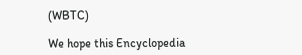(WBTC)

We hope this Encyclopedia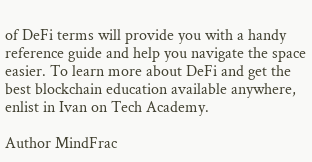of DeFi terms will provide you with a handy reference guide and help you navigate the space easier. To learn more about DeFi and get the best blockchain education available anywhere, enlist in Ivan on Tech Academy.

Author MindFrac